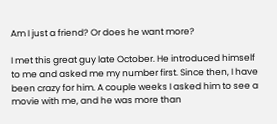Am I just a friend? Or does he want more?

I met this great guy late October. He introduced himself to me and asked me my number first. Since then, I have been crazy for him. A couple weeks I asked him to see a movie with me, and he was more than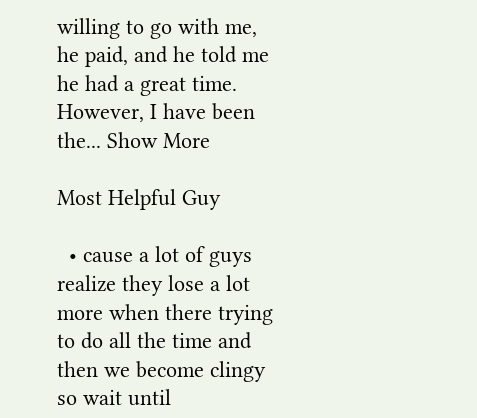willing to go with me, he paid, and he told me he had a great time. However, I have been the... Show More

Most Helpful Guy

  • cause a lot of guys realize they lose a lot more when there trying to do all the time and then we become clingy so wait until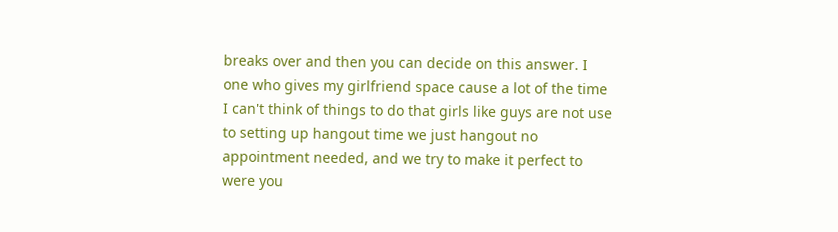breaks over and then you can decide on this answer. I one who gives my girlfriend space cause a lot of the time I can't think of things to do that girls like guys are not use to setting up hangout time we just hangout no appointment needed, and we try to make it perfect to were you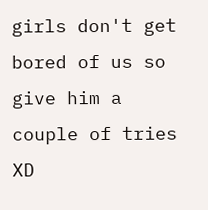girls don't get bored of us so give him a couple of tries XD